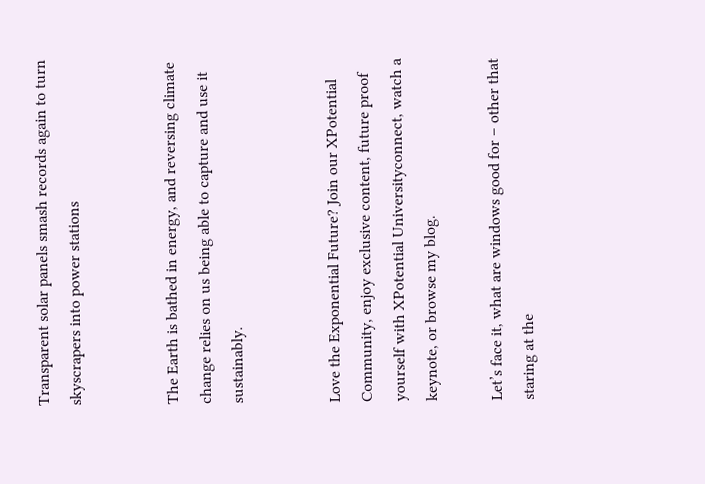Transparent solar panels smash records again to turn skyscrapers into power stations


The Earth is bathed in energy, and reversing climate change relies on us being able to capture and use it sustainably.


Love the Exponential Future? Join our XPotential Community, enjoy exclusive content, future proof yourself with XPotential Universityconnect, watch a keynote, or browse my blog.

Let’s face it, what are windows good for – other that staring at the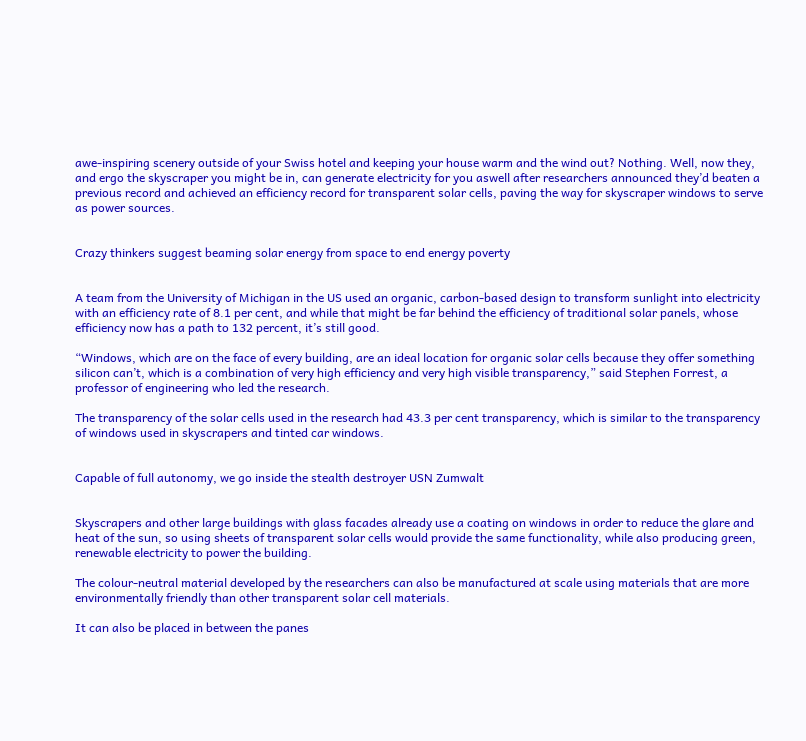awe-inspiring scenery outside of your Swiss hotel and keeping your house warm and the wind out? Nothing. Well, now they, and ergo the skyscraper you might be in, can generate electricity for you aswell after researchers announced they’d beaten a previous record and achieved an efficiency record for transparent solar cells, paving the way for skyscraper windows to serve as power sources.


Crazy thinkers suggest beaming solar energy from space to end energy poverty


A team from the University of Michigan in the US used an organic, carbon-based design to transform sunlight into electricity with an efficiency rate of 8.1 per cent, and while that might be far behind the efficiency of traditional solar panels, whose efficiency now has a path to 132 percent, it’s still good.

“Windows, which are on the face of every building, are an ideal location for organic solar cells because they offer something silicon can’t, which is a combination of very high efficiency and very high visible transparency,” said Stephen Forrest, a professor of engineering who led the research.

The transparency of the solar cells used in the research had 43.3 per cent transparency, which is similar to the transparency of windows used in skyscrapers and tinted car windows.


Capable of full autonomy, we go inside the stealth destroyer USN Zumwalt


Skyscrapers and other large buildings with glass facades already use a coating on windows in order to reduce the glare and heat of the sun, so using sheets of transparent solar cells would provide the same functionality, while also producing green, renewable electricity to power the building.

The colour-neutral material developed by the researchers can also be manufactured at scale using materials that are more environmentally friendly than other transparent solar cell materials.

It can also be placed in between the panes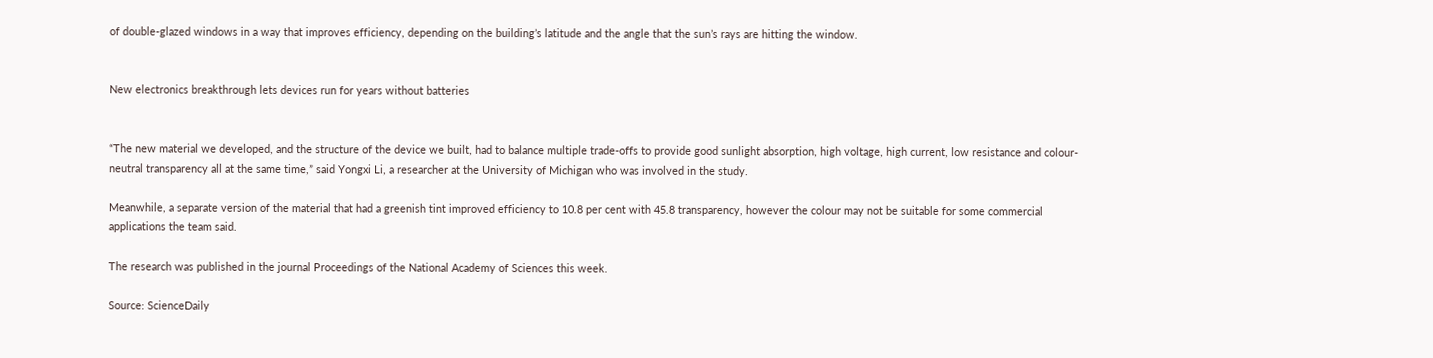of double-glazed windows in a way that improves efficiency, depending on the building’s latitude and the angle that the sun’s rays are hitting the window.


New electronics breakthrough lets devices run for years without batteries


“The new material we developed, and the structure of the device we built, had to balance multiple trade-offs to provide good sunlight absorption, high voltage, high current, low resistance and colour-neutral transparency all at the same time,” said Yongxi Li, a researcher at the University of Michigan who was involved in the study.

Meanwhile, a separate version of the material that had a greenish tint improved efficiency to 10.8 per cent with 45.8 transparency, however the colour may not be suitable for some commercial applications the team said.

The research was published in the journal Proceedings of the National Academy of Sciences this week.

Source: ScienceDaily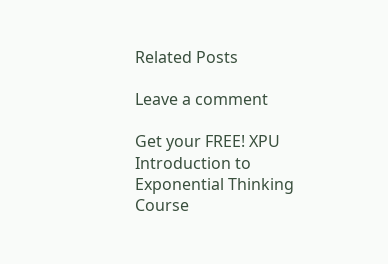Related Posts

Leave a comment

Get your FREE! XPU Introduction to Exponential Thinking Course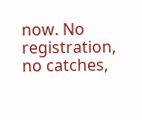now. No registration, no catches,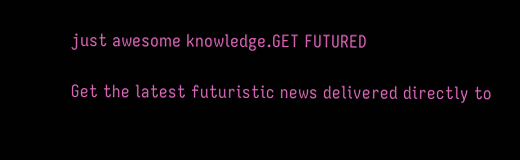just awesome knowledge.GET FUTURED

Get the latest futuristic news delivered directly to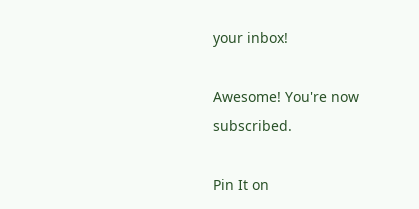your inbox!

Awesome! You're now subscribed.

Pin It on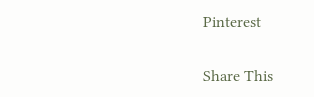Pinterest

Share This